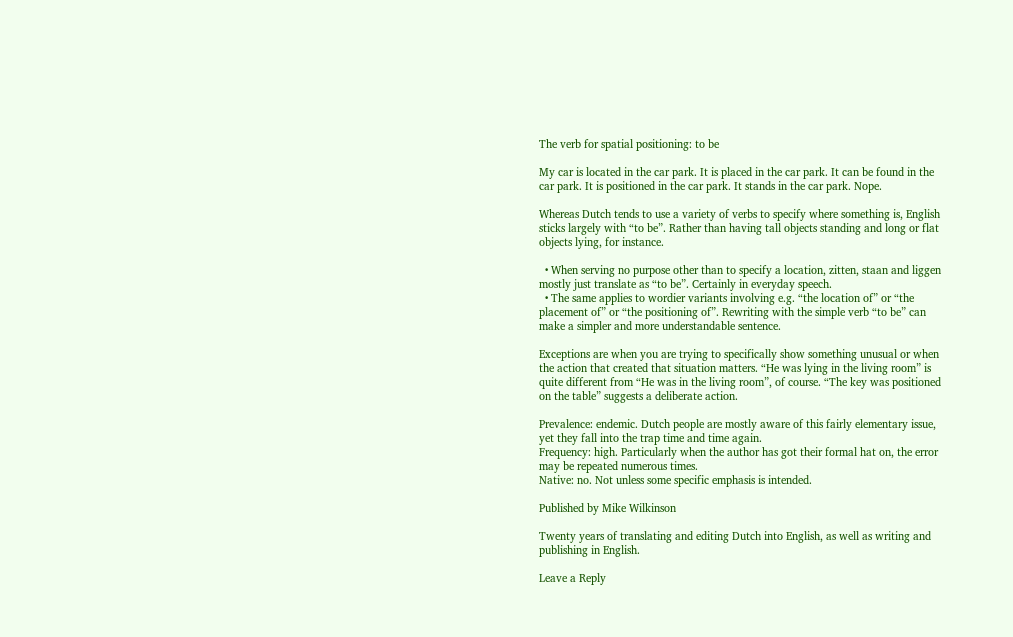The verb for spatial positioning: to be

My car is located in the car park. It is placed in the car park. It can be found in the car park. It is positioned in the car park. It stands in the car park. Nope.

Whereas Dutch tends to use a variety of verbs to specify where something is, English sticks largely with “to be”. Rather than having tall objects standing and long or flat objects lying, for instance.

  • When serving no purpose other than to specify a location, zitten, staan and liggen mostly just translate as “to be”. Certainly in everyday speech.
  • The same applies to wordier variants involving e.g. “the location of” or “the placement of” or “the positioning of”. Rewriting with the simple verb “to be” can make a simpler and more understandable sentence.

Exceptions are when you are trying to specifically show something unusual or when the action that created that situation matters. “He was lying in the living room” is quite different from “He was in the living room”, of course. “The key was positioned on the table” suggests a deliberate action.

Prevalence: endemic. Dutch people are mostly aware of this fairly elementary issue, yet they fall into the trap time and time again.
Frequency: high. Particularly when the author has got their formal hat on, the error may be repeated numerous times.
Native: no. Not unless some specific emphasis is intended.

Published by Mike Wilkinson

Twenty years of translating and editing Dutch into English, as well as writing and publishing in English.

Leave a Reply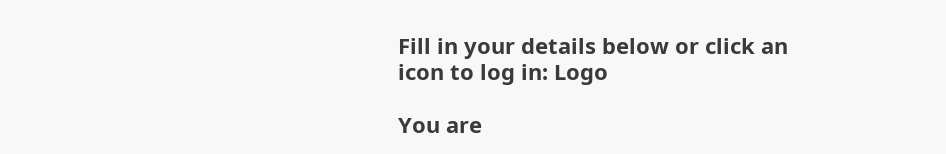Fill in your details below or click an icon to log in: Logo

You are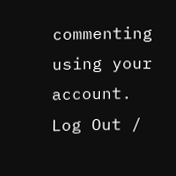commenting using your account. Log Out /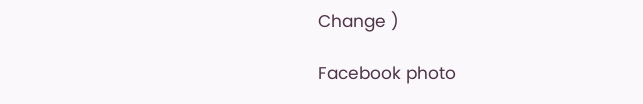Change )

Facebook photo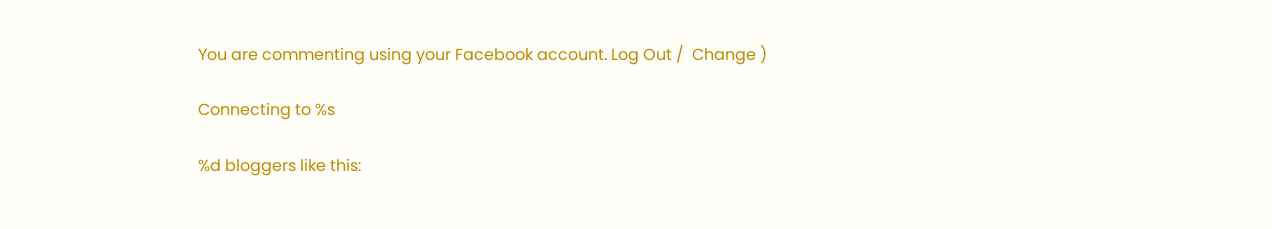You are commenting using your Facebook account. Log Out /  Change )

Connecting to %s

%d bloggers like this: